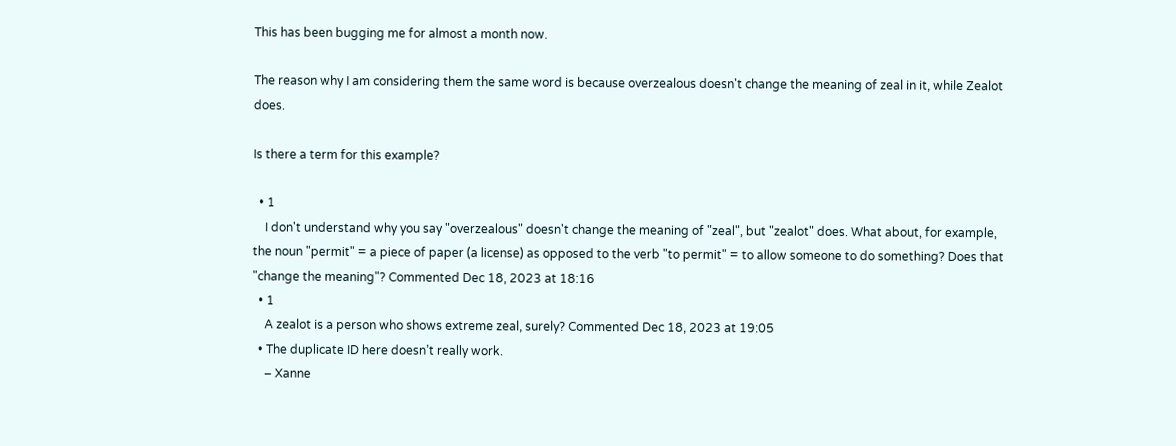This has been bugging me for almost a month now.

The reason why I am considering them the same word is because overzealous doesn't change the meaning of zeal in it, while Zealot does.

Is there a term for this example?

  • 1
    I don't understand why you say "overzealous" doesn't change the meaning of "zeal", but "zealot" does. What about, for example, the noun "permit" = a piece of paper (a license) as opposed to the verb "to permit" = to allow someone to do something? Does that "change the meaning"? Commented Dec 18, 2023 at 18:16
  • 1
    A zealot is a person who shows extreme zeal, surely? Commented Dec 18, 2023 at 19:05
  • The duplicate ID here doesn’t really work.
    – Xanne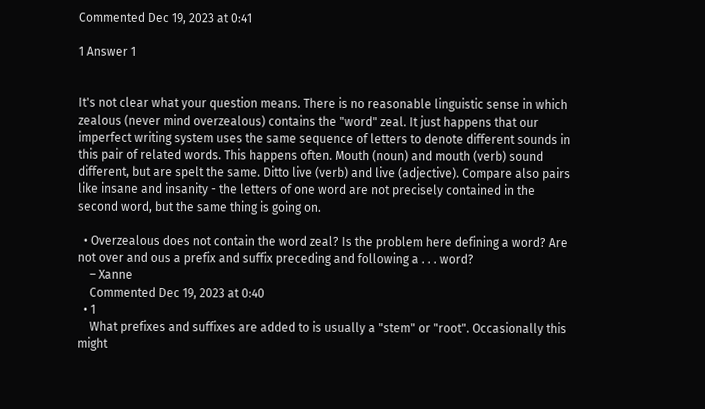Commented Dec 19, 2023 at 0:41

1 Answer 1


It's not clear what your question means. There is no reasonable linguistic sense in which zealous (never mind overzealous) contains the "word" zeal. It just happens that our imperfect writing system uses the same sequence of letters to denote different sounds in this pair of related words. This happens often. Mouth (noun) and mouth (verb) sound different, but are spelt the same. Ditto live (verb) and live (adjective). Compare also pairs like insane and insanity - the letters of one word are not precisely contained in the second word, but the same thing is going on.

  • Overzealous does not contain the word zeal? Is the problem here defining a word? Are not over and ous a prefix and suffix preceding and following a . . . word?
    – Xanne
    Commented Dec 19, 2023 at 0:40
  • 1
    What prefixes and suffixes are added to is usually a "stem" or "root". Occasionally this might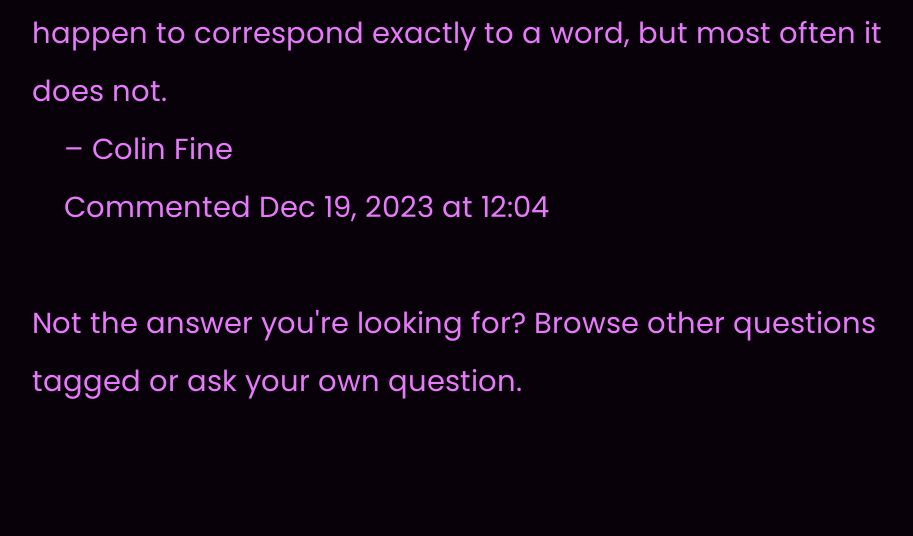happen to correspond exactly to a word, but most often it does not.
    – Colin Fine
    Commented Dec 19, 2023 at 12:04

Not the answer you're looking for? Browse other questions tagged or ask your own question.